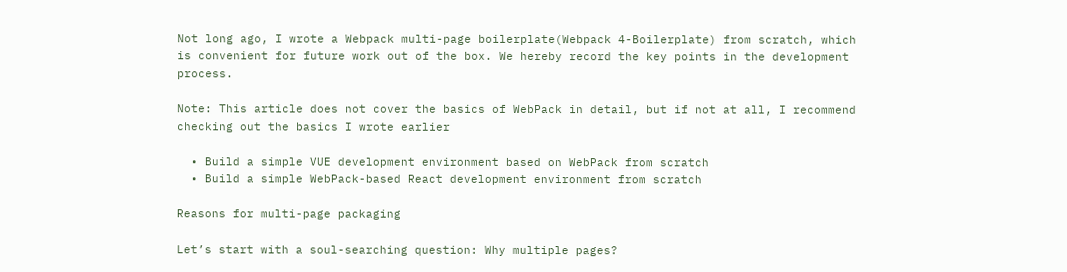Not long ago, I wrote a Webpack multi-page boilerplate(Webpack 4-Boilerplate) from scratch, which is convenient for future work out of the box. We hereby record the key points in the development process.

Note: This article does not cover the basics of WebPack in detail, but if not at all, I recommend checking out the basics I wrote earlier

  • Build a simple VUE development environment based on WebPack from scratch
  • Build a simple WebPack-based React development environment from scratch

Reasons for multi-page packaging

Let’s start with a soul-searching question: Why multiple pages?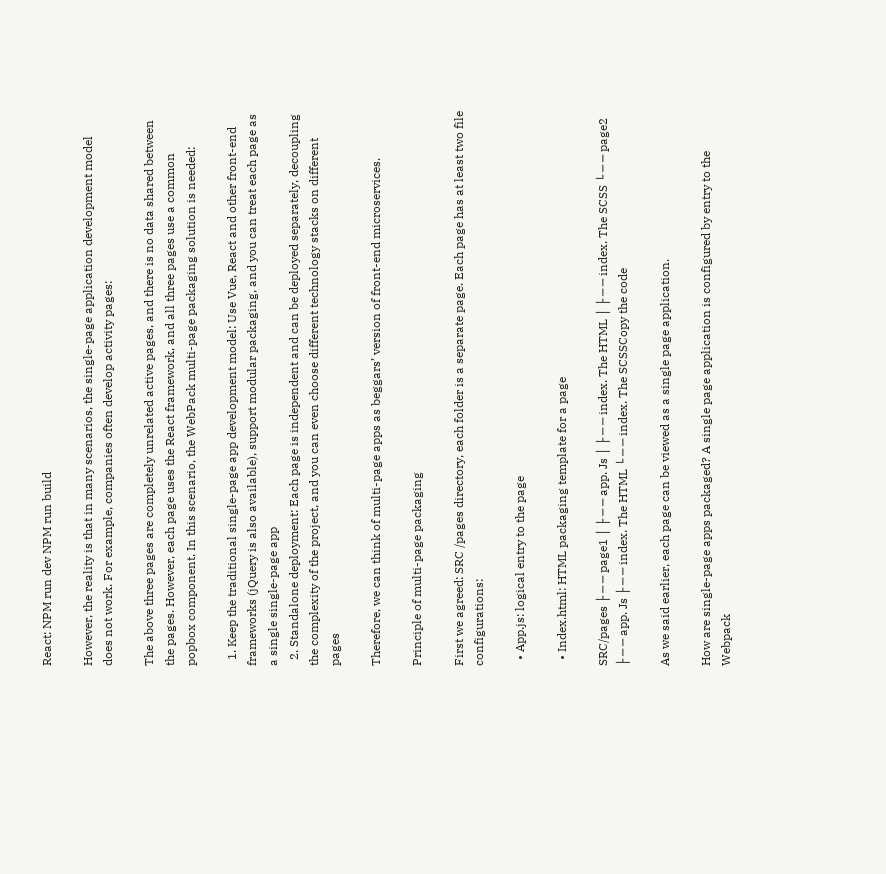React: NPM run dev NPM run build

However, the reality is that in many scenarios, the single-page application development model does not work. For example, companies often develop activity pages:

The above three pages are completely unrelated active pages, and there is no data shared between the pages. However, each page uses the React framework, and all three pages use a common popbox component. In this scenario, the WebPack multi-page packaging solution is needed:

  1. Keep the traditional single-page app development model: Use Vue, React and other front-end frameworks (jQuery is also available), support modular packaging, and you can treat each page as a single single-page app
  2. Standalone deployment: Each page is independent and can be deployed separately, decoupling the complexity of the project, and you can even choose different technology stacks on different pages

Therefore, we can think of multi-page apps as beggars’ version of front-end microservices.

Principle of multi-page packaging

First we agreed: SRC /pages directory, each folder is a separate page. Each page has at least two file configurations:

  • App.js: logical entry to the page

  • Index.html: HTML packaging template for a page

SRC/pages ├ ─ ─ page1 │ ├ ─ ─ app. Js │ ├ ─ ─ index. The HTML │ ├ ─ ─ index. The SCSS └ ─ ─ page2 ├ ─ ─ app. Js ├ ─ ─ index. The HTML └ ─ ─ index. The SCSSCopy the code

As we said earlier, each page can be viewed as a single page application.

How are single-page apps packaged? A single page application is configured by entry to the Webpack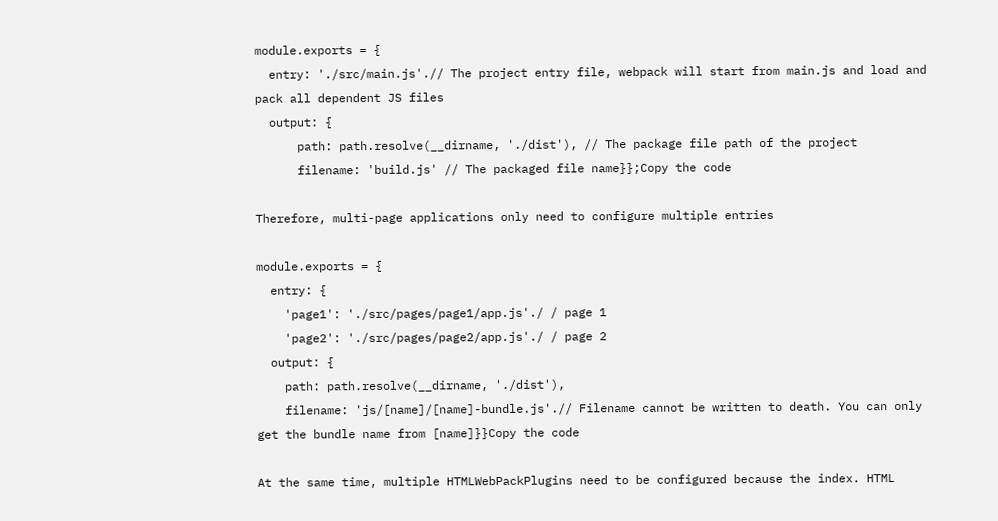module.exports = {
  entry: './src/main.js'.// The project entry file, webpack will start from main.js and load and pack all dependent JS files
  output: {
      path: path.resolve(__dirname, './dist'), // The package file path of the project
      filename: 'build.js' // The packaged file name}};Copy the code

Therefore, multi-page applications only need to configure multiple entries

module.exports = {
  entry: {
    'page1': './src/pages/page1/app.js'./ / page 1
    'page2': './src/pages/page2/app.js'./ / page 2
  output: {
    path: path.resolve(__dirname, './dist'),
    filename: 'js/[name]/[name]-bundle.js'.// Filename cannot be written to death. You can only get the bundle name from [name]}}Copy the code

At the same time, multiple HTMLWebPackPlugins need to be configured because the index. HTML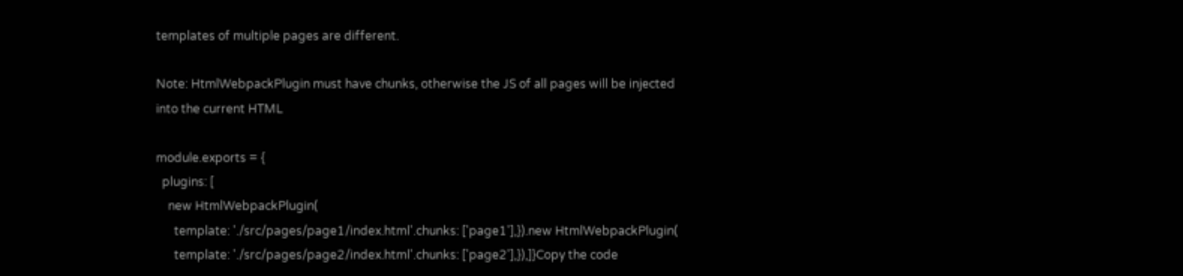templates of multiple pages are different.

Note: HtmlWebpackPlugin must have chunks, otherwise the JS of all pages will be injected into the current HTML

module.exports = {
  plugins: [
    new HtmlWebpackPlugin(
      template: './src/pages/page1/index.html'.chunks: ['page1'],}).new HtmlWebpackPlugin(
      template: './src/pages/page2/index.html'.chunks: ['page2'],}),]}Copy the code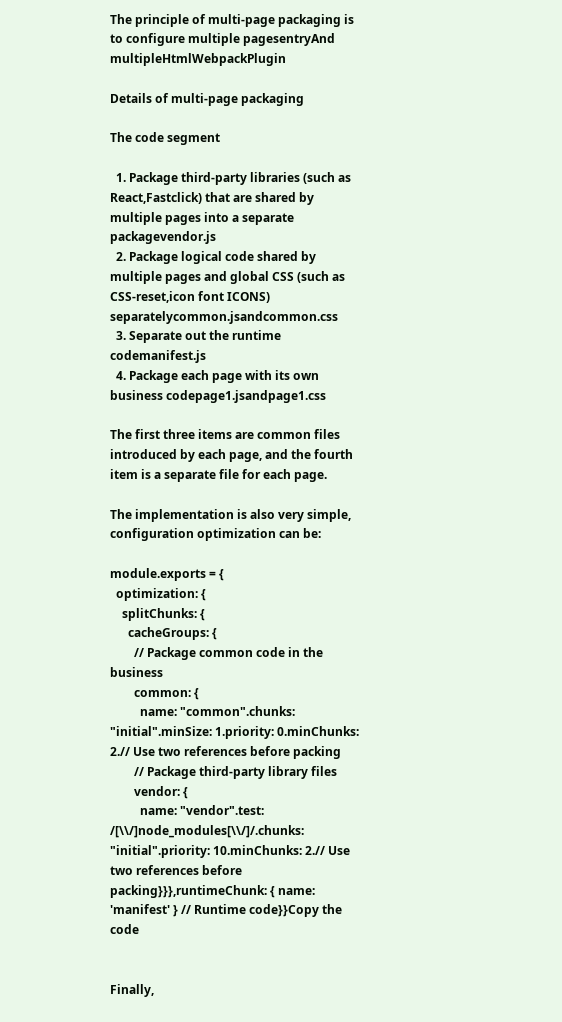The principle of multi-page packaging is to configure multiple pagesentryAnd multipleHtmlWebpackPlugin

Details of multi-page packaging

The code segment

  1. Package third-party libraries (such as React,Fastclick) that are shared by multiple pages into a separate packagevendor.js
  2. Package logical code shared by multiple pages and global CSS (such as CSS-reset,icon font ICONS) separatelycommon.jsandcommon.css
  3. Separate out the runtime codemanifest.js
  4. Package each page with its own business codepage1.jsandpage1.css

The first three items are common files introduced by each page, and the fourth item is a separate file for each page.

The implementation is also very simple, configuration optimization can be:

module.exports = {
  optimization: {
    splitChunks: {
      cacheGroups: {
        // Package common code in the business
        common: {
          name: "common".chunks: "initial".minSize: 1.priority: 0.minChunks: 2.// Use two references before packing
        // Package third-party library files
        vendor: {
          name: "vendor".test: /[\\/]node_modules[\\/]/.chunks: "initial".priority: 10.minChunks: 2.// Use two references before packing}}},runtimeChunk: { name: 'manifest' } // Runtime code}}Copy the code


Finally,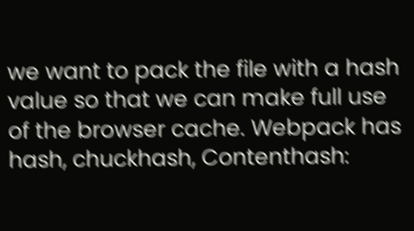we want to pack the file with a hash value so that we can make full use of the browser cache. Webpack has hash, chuckhash, Contenthash: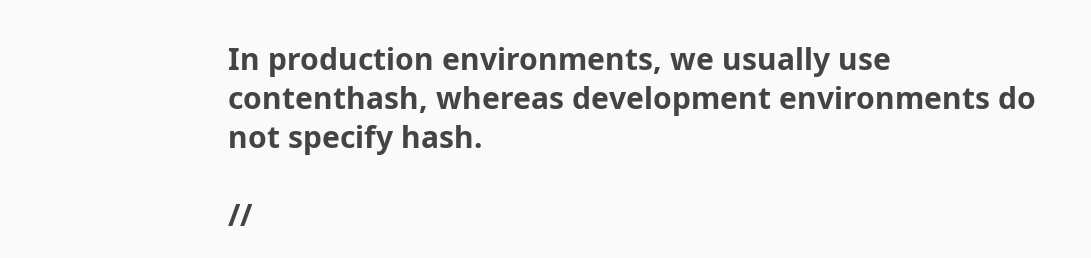In production environments, we usually use contenthash, whereas development environments do not specify hash.

//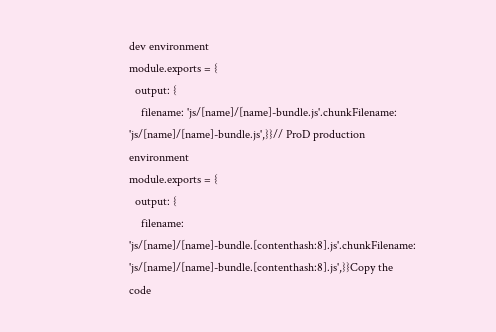dev environment
module.exports = {
  output: {
    filename: 'js/[name]/[name]-bundle.js'.chunkFilename: 'js/[name]/[name]-bundle.js',}}// ProD production environment
module.exports = {
  output: {
    filename: 'js/[name]/[name]-bundle.[contenthash:8].js'.chunkFilename: 'js/[name]/[name]-bundle.[contenthash:8].js',}}Copy the code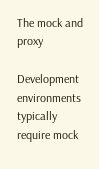The mock and proxy

Development environments typically require mock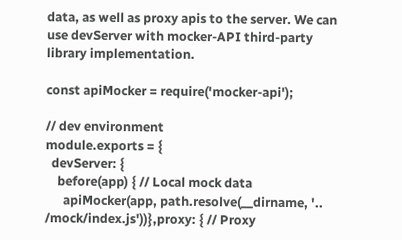data, as well as proxy apis to the server. We can use devServer with mocker-API third-party library implementation.

const apiMocker = require('mocker-api');

// dev environment
module.exports = {
  devServer: {
    before(app) { // Local mock data
      apiMocker(app, path.resolve(__dirname, '.. /mock/index.js'))},proxy: { // Proxy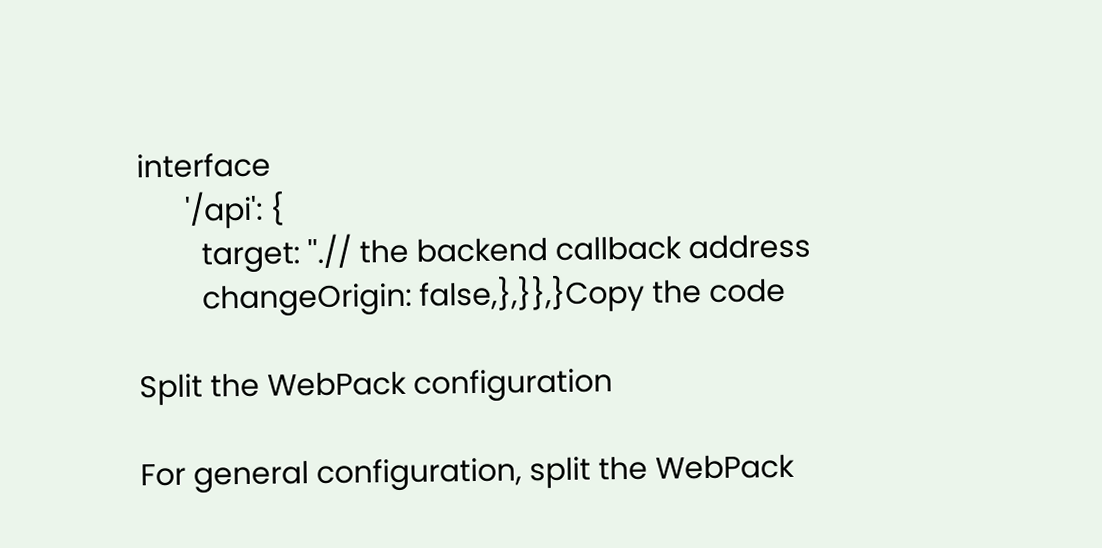interface
      '/api': {
        target: ''.// the backend callback address
        changeOrigin: false,},}},}Copy the code

Split the WebPack configuration

For general configuration, split the WebPack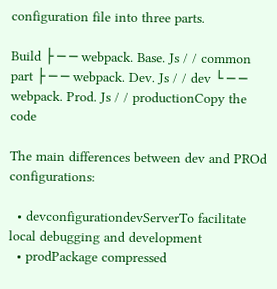configuration file into three parts.

Build ├ ─ ─ webpack. Base. Js / / common part ├ ─ ─ webpack. Dev. Js / / dev └ ─ ─ webpack. Prod. Js / / productionCopy the code

The main differences between dev and PROd configurations:

  • devconfigurationdevServerTo facilitate local debugging and development
  • prodPackage compressed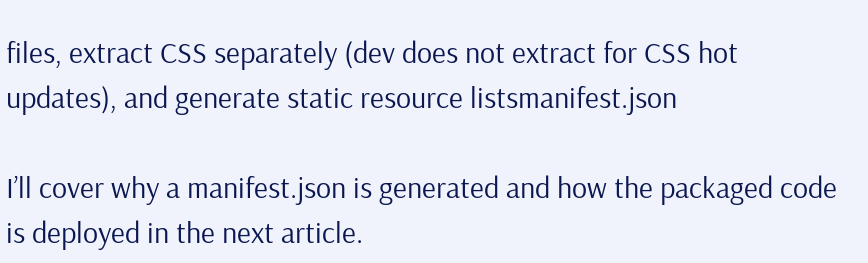files, extract CSS separately (dev does not extract for CSS hot updates), and generate static resource listsmanifest.json

I’ll cover why a manifest.json is generated and how the packaged code is deployed in the next article.